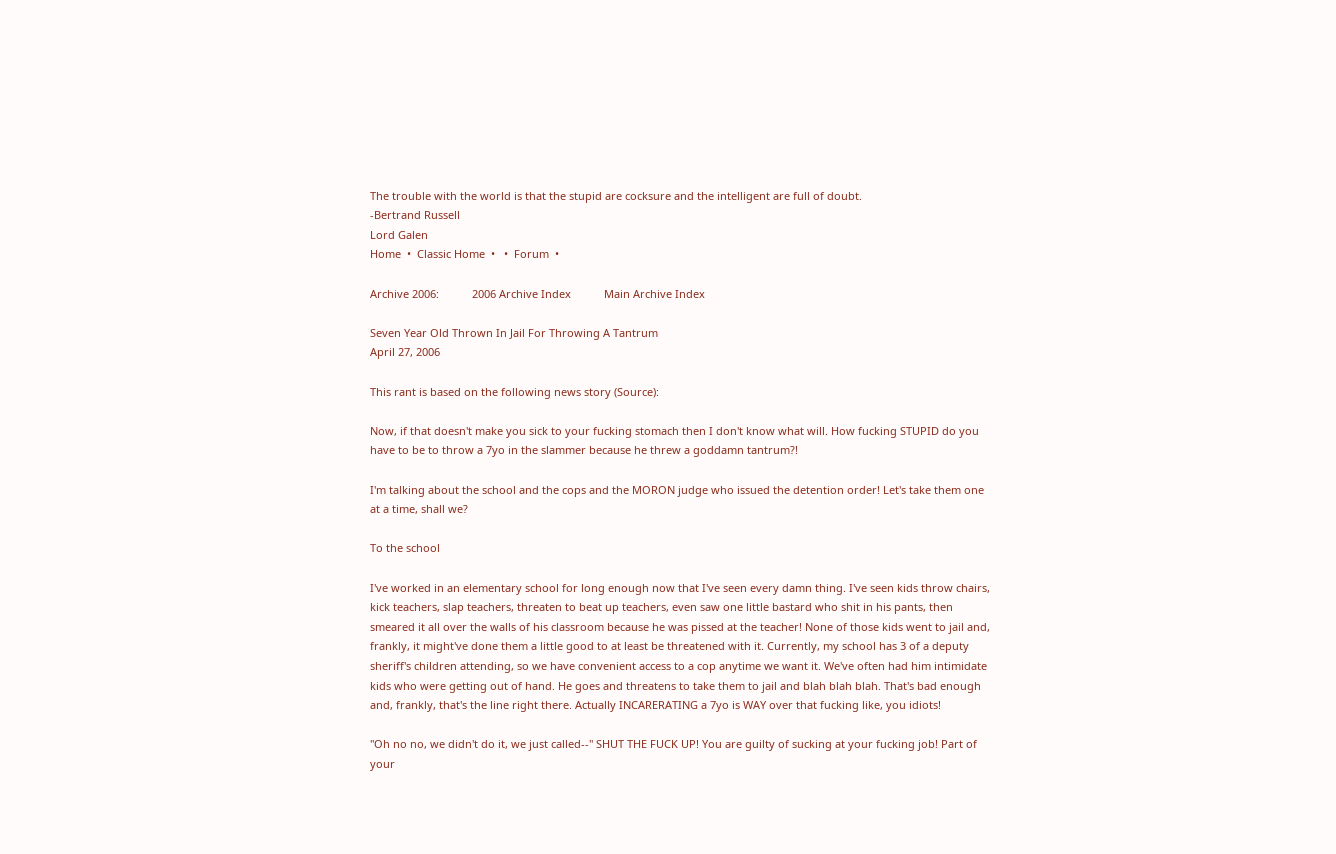The trouble with the world is that the stupid are cocksure and the intelligent are full of doubt.
-Bertrand Russell
Lord Galen
Home  •  Classic Home  •   •  Forum  •

Archive 2006:           2006 Archive Index           Main Archive Index

Seven Year Old Thrown In Jail For Throwing A Tantrum
April 27, 2006

This rant is based on the following news story (Source):

Now, if that doesn't make you sick to your fucking stomach then I don't know what will. How fucking STUPID do you have to be to throw a 7yo in the slammer because he threw a goddamn tantrum?!

I'm talking about the school and the cops and the MORON judge who issued the detention order! Let's take them one at a time, shall we?

To the school

I've worked in an elementary school for long enough now that I've seen every damn thing. I've seen kids throw chairs, kick teachers, slap teachers, threaten to beat up teachers, even saw one little bastard who shit in his pants, then smeared it all over the walls of his classroom because he was pissed at the teacher! None of those kids went to jail and, frankly, it might've done them a little good to at least be threatened with it. Currently, my school has 3 of a deputy sheriff's children attending, so we have convenient access to a cop anytime we want it. We've often had him intimidate kids who were getting out of hand. He goes and threatens to take them to jail and blah blah blah. That's bad enough and, frankly, that's the line right there. Actually INCARERATING a 7yo is WAY over that fucking like, you idiots!

"Oh no no, we didn't do it, we just called--" SHUT THE FUCK UP! You are guilty of sucking at your fucking job! Part of your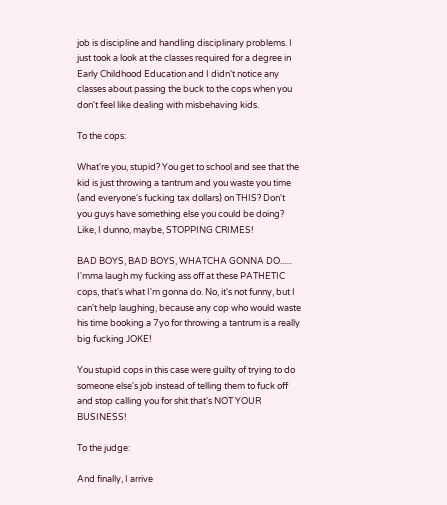job is discipline and handling disciplinary problems. I just took a look at the classes required for a degree in Early Childhood Education and I didn't notice any classes about passing the buck to the cops when you don't feel like dealing with misbehaving kids.

To the cops:

What're you, stupid? You get to school and see that the kid is just throwing a tantrum and you waste you time (and everyone's fucking tax dollars) on THIS? Don't you guys have something else you could be doing? Like, I dunno, maybe, STOPPING CRIMES!

BAD BOYS, BAD BOYS, WHATCHA GONNA DO...... I'mma laugh my fucking ass off at these PATHETIC cops, that's what I'm gonna do. No, it's not funny, but I can't help laughing, because any cop who would waste his time booking a 7yo for throwing a tantrum is a really big fucking JOKE!

You stupid cops in this case were guilty of trying to do someone else's job instead of telling them to fuck off and stop calling you for shit that's NOT YOUR BUSINESS!

To the judge:

And finally, I arrive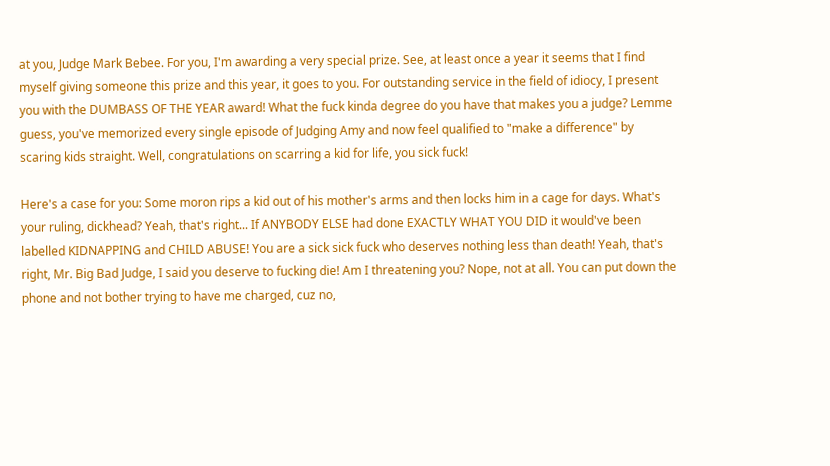at you, Judge Mark Bebee. For you, I'm awarding a very special prize. See, at least once a year it seems that I find myself giving someone this prize and this year, it goes to you. For outstanding service in the field of idiocy, I present you with the DUMBASS OF THE YEAR award! What the fuck kinda degree do you have that makes you a judge? Lemme guess, you've memorized every single episode of Judging Amy and now feel qualified to "make a difference" by scaring kids straight. Well, congratulations on scarring a kid for life, you sick fuck!

Here's a case for you: Some moron rips a kid out of his mother's arms and then locks him in a cage for days. What's your ruling, dickhead? Yeah, that's right... If ANYBODY ELSE had done EXACTLY WHAT YOU DID it would've been labelled KIDNAPPING and CHILD ABUSE! You are a sick sick fuck who deserves nothing less than death! Yeah, that's right, Mr. Big Bad Judge, I said you deserve to fucking die! Am I threatening you? Nope, not at all. You can put down the phone and not bother trying to have me charged, cuz no,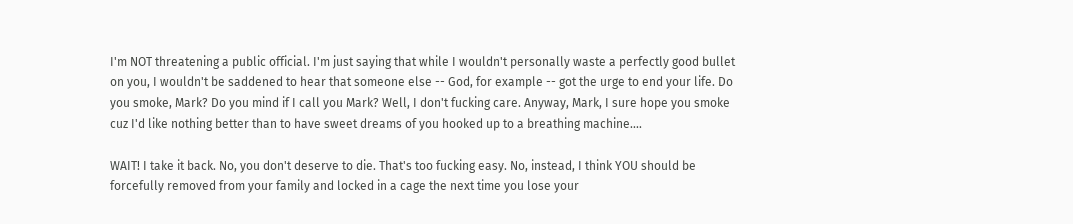I'm NOT threatening a public official. I'm just saying that while I wouldn't personally waste a perfectly good bullet on you, I wouldn't be saddened to hear that someone else -- God, for example -- got the urge to end your life. Do you smoke, Mark? Do you mind if I call you Mark? Well, I don't fucking care. Anyway, Mark, I sure hope you smoke cuz I'd like nothing better than to have sweet dreams of you hooked up to a breathing machine....

WAIT! I take it back. No, you don't deserve to die. That's too fucking easy. No, instead, I think YOU should be forcefully removed from your family and locked in a cage the next time you lose your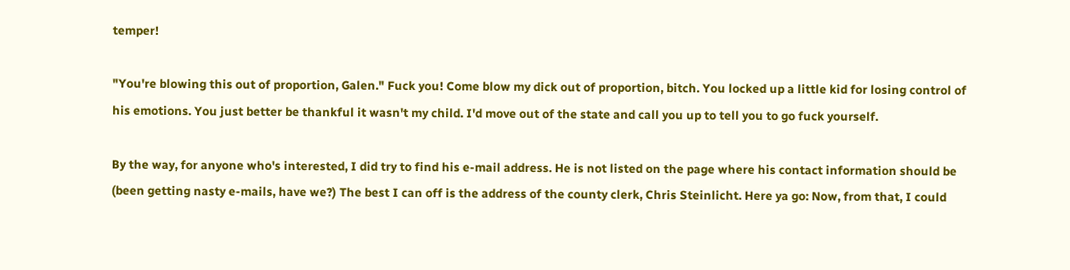temper!

"You're blowing this out of proportion, Galen." Fuck you! Come blow my dick out of proportion, bitch. You locked up a little kid for losing control of his emotions. You just better be thankful it wasn't my child. I'd move out of the state and call you up to tell you to go fuck yourself.

By the way, for anyone who's interested, I did try to find his e-mail address. He is not listed on the page where his contact information should be (been getting nasty e-mails, have we?) The best I can off is the address of the county clerk, Chris Steinlicht. Here ya go: Now, from that, I could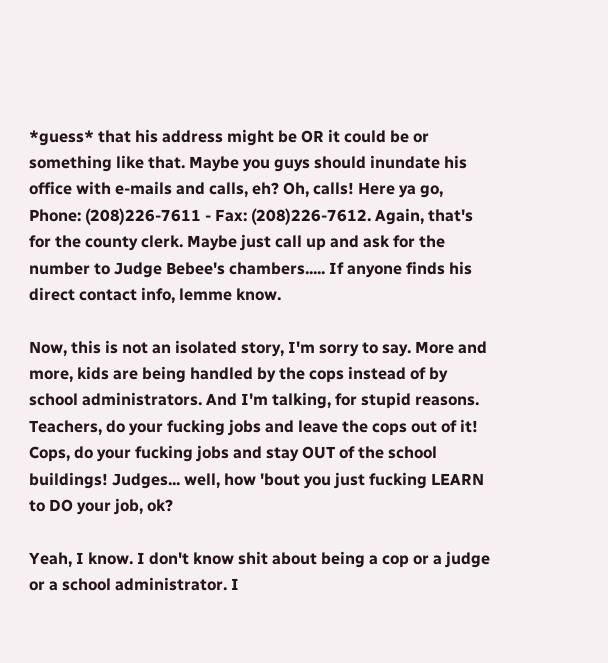*guess* that his address might be OR it could be or something like that. Maybe you guys should inundate his office with e-mails and calls, eh? Oh, calls! Here ya go, Phone: (208)226-7611 - Fax: (208)226-7612. Again, that's for the county clerk. Maybe just call up and ask for the number to Judge Bebee's chambers..... If anyone finds his direct contact info, lemme know.

Now, this is not an isolated story, I'm sorry to say. More and more, kids are being handled by the cops instead of by school administrators. And I'm talking, for stupid reasons. Teachers, do your fucking jobs and leave the cops out of it! Cops, do your fucking jobs and stay OUT of the school buildings! Judges... well, how 'bout you just fucking LEARN to DO your job, ok?

Yeah, I know. I don't know shit about being a cop or a judge or a school administrator. I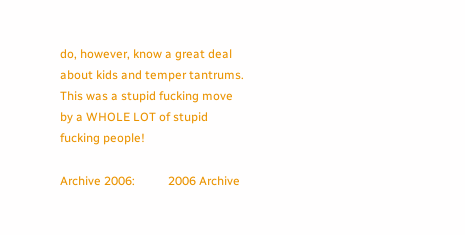do, however, know a great deal about kids and temper tantrums. This was a stupid fucking move by a WHOLE LOT of stupid fucking people!

Archive 2006:           2006 Archive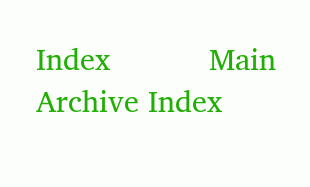Index           Main Archive Index